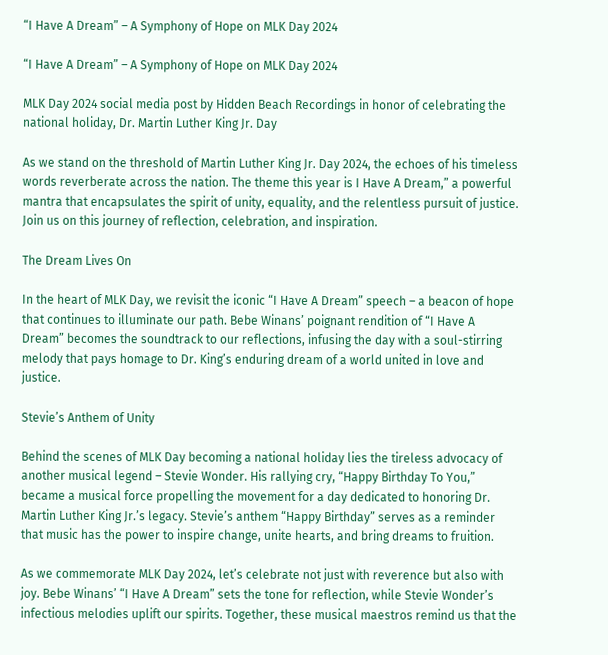“I Have A Dream” – A Symphony of Hope on MLK Day 2024

“I Have A Dream” – A Symphony of Hope on MLK Day 2024

MLK Day 2024 social media post by Hidden Beach Recordings in honor of celebrating the national holiday, Dr. Martin Luther King Jr. Day

As we stand on the threshold of Martin Luther King Jr. Day 2024, the echoes of his timeless words reverberate across the nation. The theme this year is I Have A Dream,” a powerful mantra that encapsulates the spirit of unity, equality, and the relentless pursuit of justice. Join us on this journey of reflection, celebration, and inspiration.

The Dream Lives On

In the heart of MLK Day, we revisit the iconic “I Have A Dream” speech – a beacon of hope that continues to illuminate our path. Bebe Winans’ poignant rendition of “I Have A Dream” becomes the soundtrack to our reflections, infusing the day with a soul-stirring melody that pays homage to Dr. King’s enduring dream of a world united in love and justice.

Stevie’s Anthem of Unity

Behind the scenes of MLK Day becoming a national holiday lies the tireless advocacy of another musical legend – Stevie Wonder. His rallying cry, “Happy Birthday To You,” became a musical force propelling the movement for a day dedicated to honoring Dr. Martin Luther King Jr.’s legacy. Stevie’s anthem “Happy Birthday” serves as a reminder that music has the power to inspire change, unite hearts, and bring dreams to fruition.

As we commemorate MLK Day 2024, let’s celebrate not just with reverence but also with joy. Bebe Winans’ “I Have A Dream” sets the tone for reflection, while Stevie Wonder’s infectious melodies uplift our spirits. Together, these musical maestros remind us that the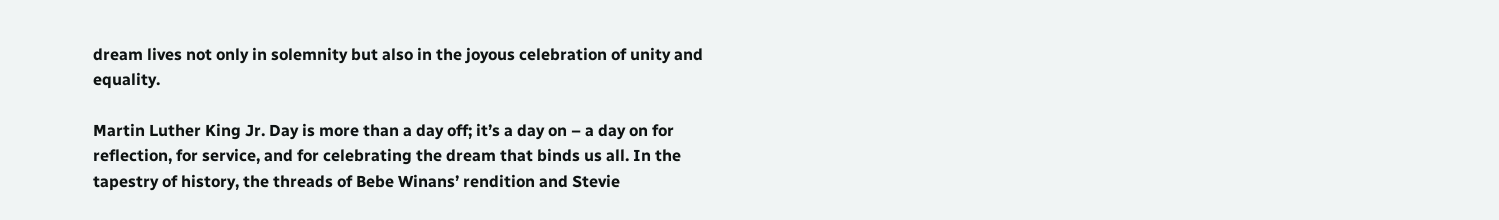dream lives not only in solemnity but also in the joyous celebration of unity and equality.

Martin Luther King Jr. Day is more than a day off; it’s a day on – a day on for reflection, for service, and for celebrating the dream that binds us all. In the tapestry of history, the threads of Bebe Winans’ rendition and Stevie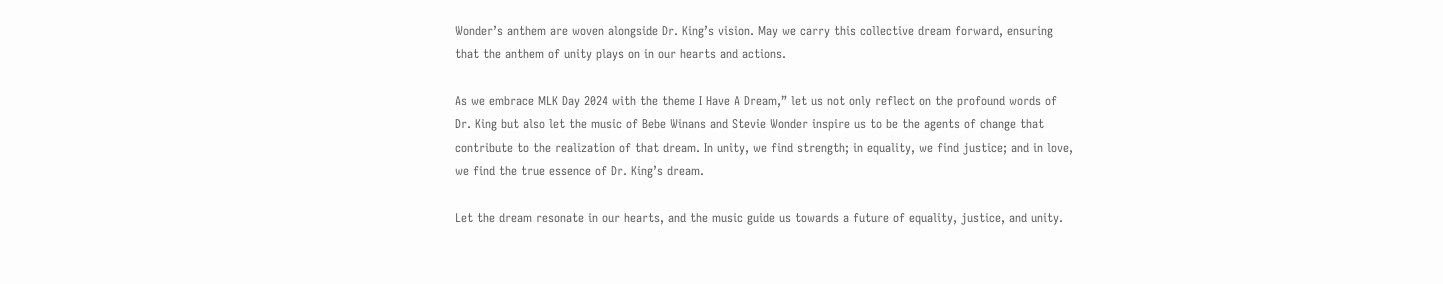Wonder’s anthem are woven alongside Dr. King’s vision. May we carry this collective dream forward, ensuring that the anthem of unity plays on in our hearts and actions.

As we embrace MLK Day 2024 with the theme I Have A Dream,” let us not only reflect on the profound words of Dr. King but also let the music of Bebe Winans and Stevie Wonder inspire us to be the agents of change that contribute to the realization of that dream. In unity, we find strength; in equality, we find justice; and in love, we find the true essence of Dr. King’s dream.

Let the dream resonate in our hearts, and the music guide us towards a future of equality, justice, and unity.